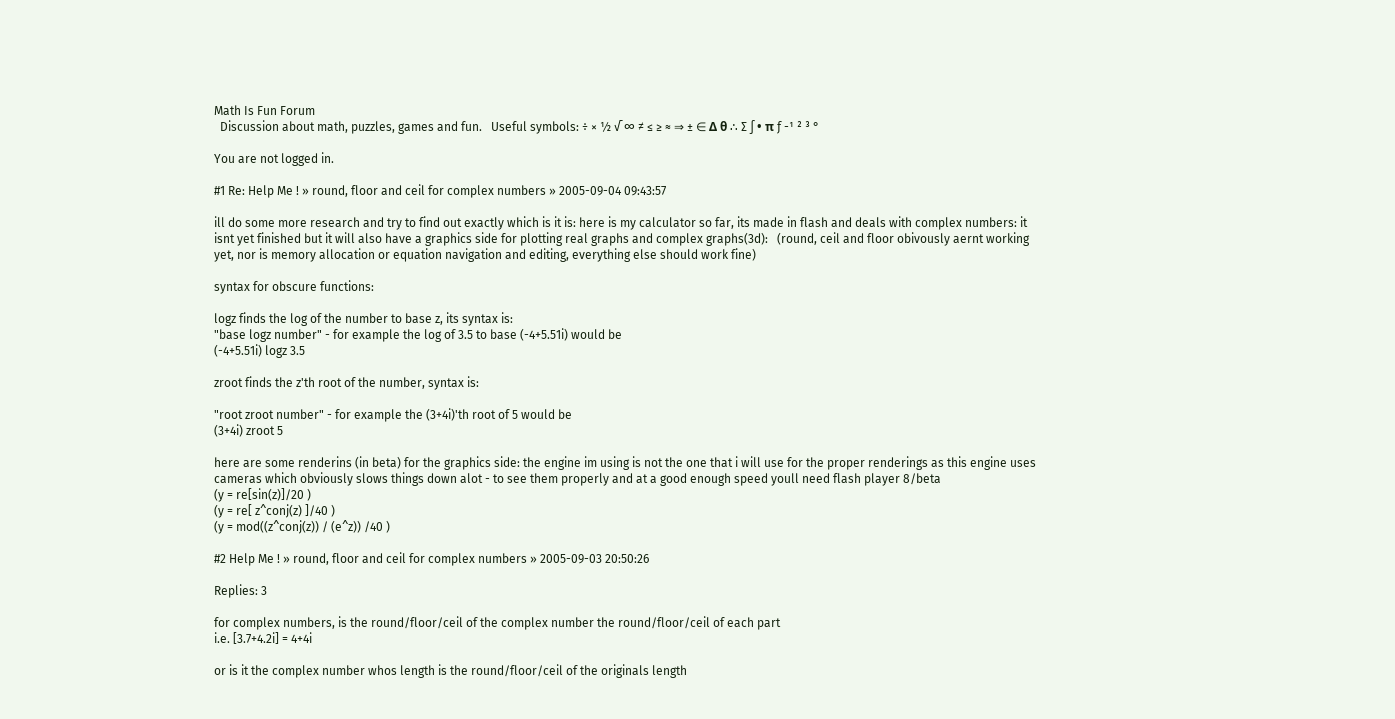Math Is Fun Forum
  Discussion about math, puzzles, games and fun.   Useful symbols: ÷ × ½ √ ∞ ≠ ≤ ≥ ≈ ⇒ ± ∈ Δ θ ∴ ∑ ∫ • π ƒ -¹ ² ³ °

You are not logged in.

#1 Re: Help Me ! » round, floor and ceil for complex numbers » 2005-09-04 09:43:57

ill do some more research and try to find out exactly which is it is: here is my calculator so far, its made in flash and deals with complex numbers: it isnt yet finished but it will also have a graphics side for plotting real graphs and complex graphs(3d):   (round, ceil and floor obivously aernt working yet, nor is memory allocation or equation navigation and editing, everything else should work fine)

syntax for obscure functions:

logz finds the log of the number to base z, its syntax is:
"base logz number" - for example the log of 3.5 to base (-4+5.51i) would be
(-4+5.51i) logz 3.5

zroot finds the z'th root of the number, syntax is:

"root zroot number" - for example the (3+4i)'th root of 5 would be
(3+4i) zroot 5

here are some renderins (in beta) for the graphics side: the engine im using is not the one that i will use for the proper renderings as this engine uses cameras which obviously slows things down alot - to see them properly and at a good enough speed youll need flash player 8/beta
(y = re[sin(z)]/20 )
(y = re[ z^conj(z) ]/40 )
(y = mod((z^conj(z)) / (e^z)) /40 )

#2 Help Me ! » round, floor and ceil for complex numbers » 2005-09-03 20:50:26

Replies: 3

for complex numbers, is the round/floor/ceil of the complex number the round/floor/ceil of each part
i.e. [3.7+4.2i] = 4+4i

or is it the complex number whos length is the round/floor/ceil of the originals length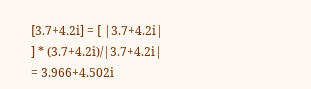[3.7+4.2i] = [ |3.7+4.2i| ] * (3.7+4.2i)/|3.7+4.2i| = 3.966+4.502i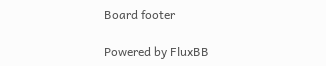Board footer

Powered by FluxBB